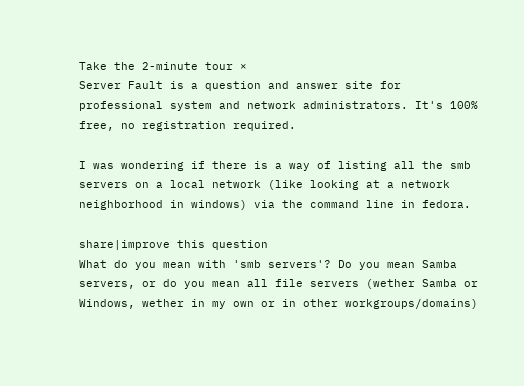Take the 2-minute tour ×
Server Fault is a question and answer site for professional system and network administrators. It's 100% free, no registration required.

I was wondering if there is a way of listing all the smb servers on a local network (like looking at a network neighborhood in windows) via the command line in fedora.

share|improve this question
What do you mean with 'smb servers'? Do you mean Samba servers, or do you mean all file servers (wether Samba or Windows, wether in my own or in other workgroups/domains)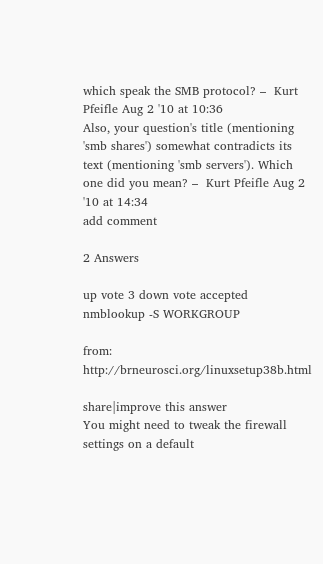which speak the SMB protocol? –  Kurt Pfeifle Aug 2 '10 at 10:36
Also, your question's title (mentioning 'smb shares') somewhat contradicts its text (mentioning 'smb servers'). Which one did you mean? –  Kurt Pfeifle Aug 2 '10 at 14:34
add comment

2 Answers

up vote 3 down vote accepted
nmblookup -S WORKGROUP

from: http://brneurosci.org/linuxsetup38b.html

share|improve this answer
You might need to tweak the firewall settings on a default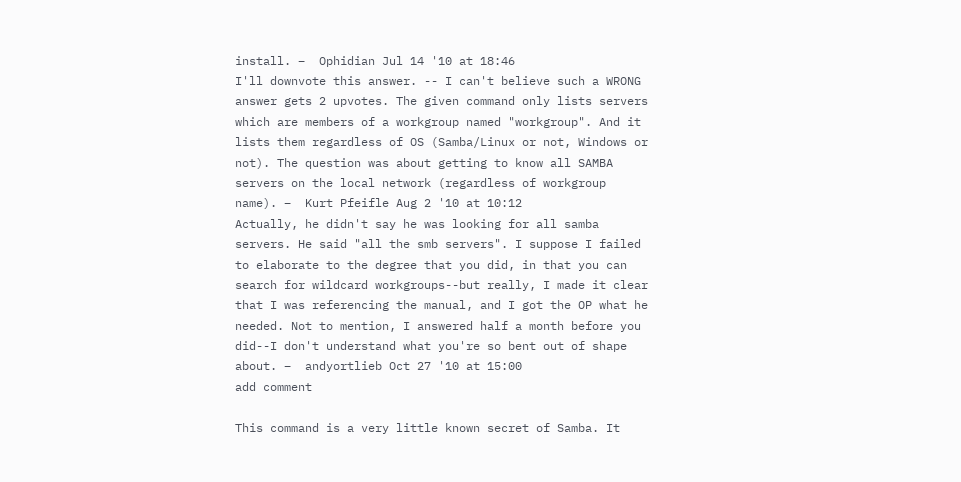install. –  Ophidian Jul 14 '10 at 18:46
I'll downvote this answer. -- I can't believe such a WRONG answer gets 2 upvotes. The given command only lists servers which are members of a workgroup named "workgroup". And it lists them regardless of OS (Samba/Linux or not, Windows or not). The question was about getting to know all SAMBA servers on the local network (regardless of workgroup name). –  Kurt Pfeifle Aug 2 '10 at 10:12
Actually, he didn't say he was looking for all samba servers. He said "all the smb servers". I suppose I failed to elaborate to the degree that you did, in that you can search for wildcard workgroups--but really, I made it clear that I was referencing the manual, and I got the OP what he needed. Not to mention, I answered half a month before you did--I don't understand what you're so bent out of shape about. –  andyortlieb Oct 27 '10 at 15:00
add comment

This command is a very little known secret of Samba. It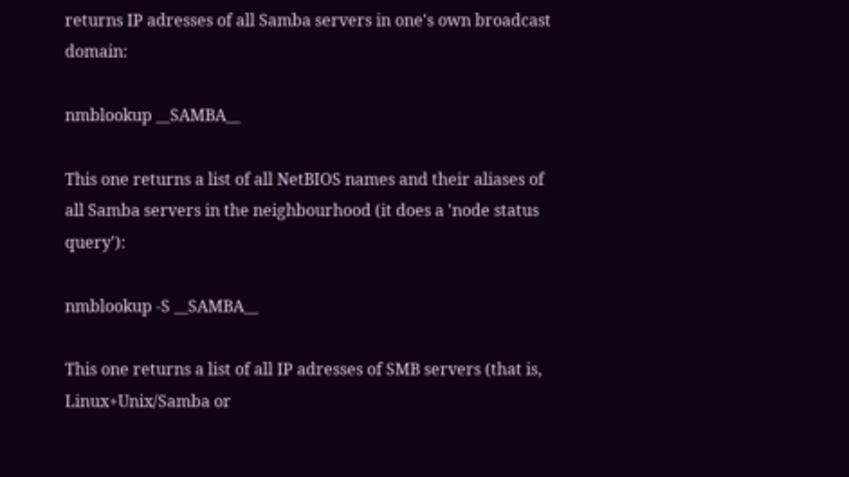returns IP adresses of all Samba servers in one's own broadcast domain:

nmblookup __SAMBA__

This one returns a list of all NetBIOS names and their aliases of all Samba servers in the neighbourhood (it does a 'node status query'):

nmblookup -S __SAMBA__

This one returns a list of all IP adresses of SMB servers (that is, Linux+Unix/Samba or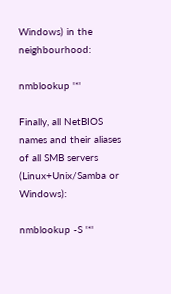Windows) in the neighbourhood:

nmblookup '*'

Finally, all NetBIOS names and their aliases of all SMB servers (Linux+Unix/Samba or Windows):

nmblookup -S '*'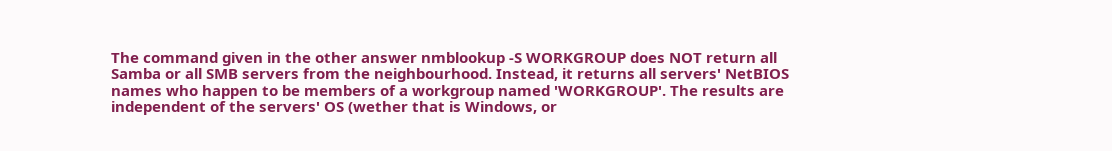The command given in the other answer nmblookup -S WORKGROUP does NOT return all Samba or all SMB servers from the neighbourhood. Instead, it returns all servers' NetBIOS names who happen to be members of a workgroup named 'WORKGROUP'. The results are independent of the servers' OS (wether that is Windows, or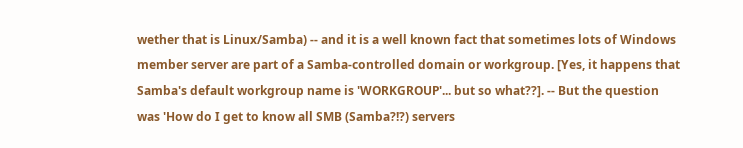wether that is Linux/Samba) -- and it is a well known fact that sometimes lots of Windows member server are part of a Samba-controlled domain or workgroup. [Yes, it happens that Samba's default workgroup name is 'WORKGROUP'... but so what??]. -- But the question was 'How do I get to know all SMB (Samba?!?) servers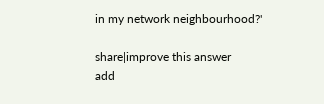in my network neighbourhood?'

share|improve this answer
add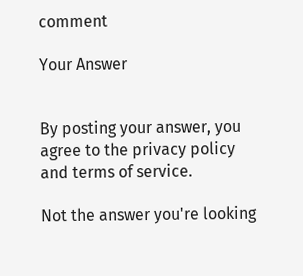comment

Your Answer


By posting your answer, you agree to the privacy policy and terms of service.

Not the answer you're looking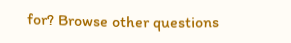for? Browse other questions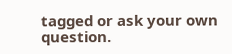tagged or ask your own question.